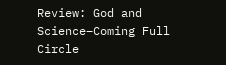Review: God and Science–Coming Full Circle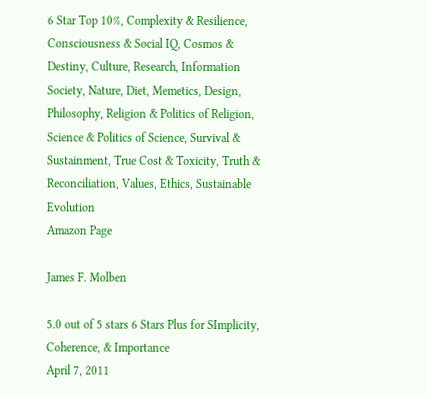6 Star Top 10%, Complexity & Resilience, Consciousness & Social IQ, Cosmos & Destiny, Culture, Research, Information Society, Nature, Diet, Memetics, Design, Philosophy, Religion & Politics of Religion, Science & Politics of Science, Survival & Sustainment, True Cost & Toxicity, Truth & Reconciliation, Values, Ethics, Sustainable Evolution
Amazon Page

James F. Molben

5.0 out of 5 stars 6 Stars Plus for SImplicity, Coherence, & Importance
April 7, 2011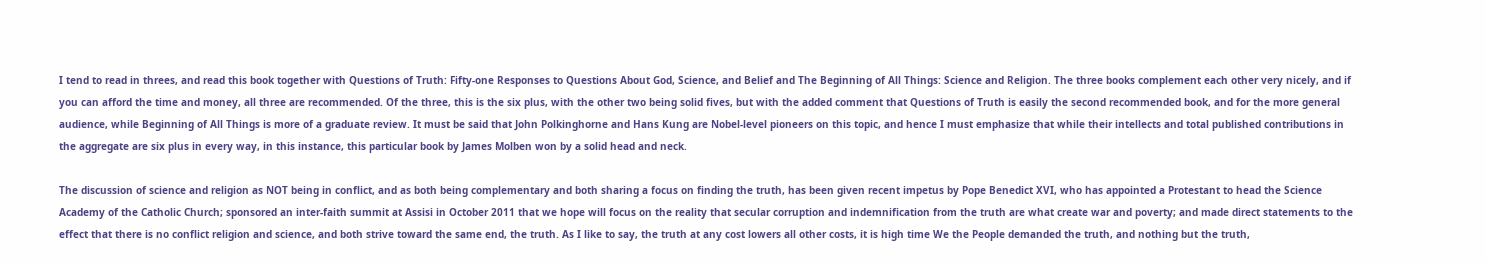I tend to read in threes, and read this book together with Questions of Truth: Fifty-one Responses to Questions About God, Science, and Belief and The Beginning of All Things: Science and Religion. The three books complement each other very nicely, and if you can afford the time and money, all three are recommended. Of the three, this is the six plus, with the other two being solid fives, but with the added comment that Questions of Truth is easily the second recommended book, and for the more general audience, while Beginning of All Things is more of a graduate review. It must be said that John Polkinghorne and Hans Kung are Nobel-level pioneers on this topic, and hence I must emphasize that while their intellects and total published contributions in the aggregate are six plus in every way, in this instance, this particular book by James Molben won by a solid head and neck.

The discussion of science and religion as NOT being in conflict, and as both being complementary and both sharing a focus on finding the truth, has been given recent impetus by Pope Benedict XVI, who has appointed a Protestant to head the Science Academy of the Catholic Church; sponsored an inter-faith summit at Assisi in October 2011 that we hope will focus on the reality that secular corruption and indemnification from the truth are what create war and poverty; and made direct statements to the effect that there is no conflict religion and science, and both strive toward the same end, the truth. As I like to say, the truth at any cost lowers all other costs, it is high time We the People demanded the truth, and nothing but the truth,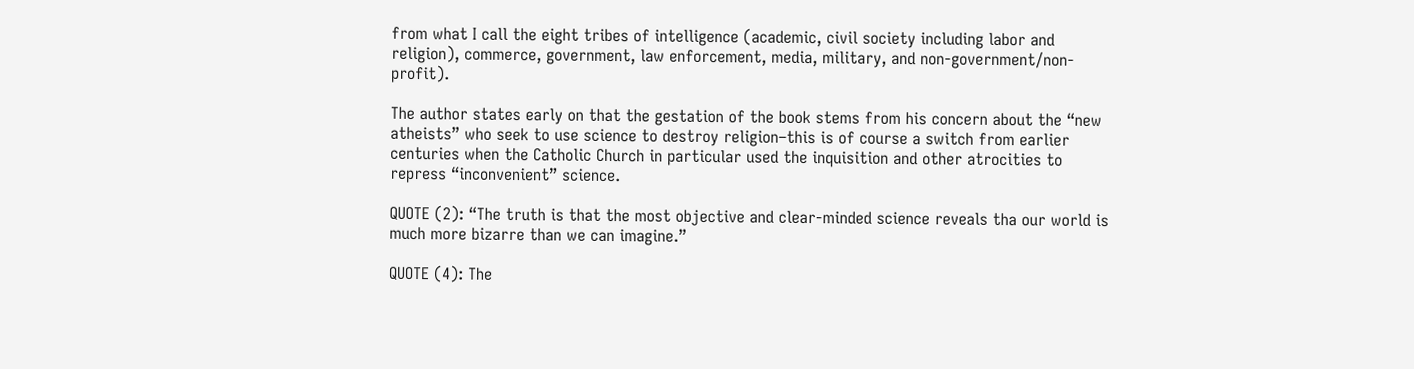from what I call the eight tribes of intelligence (academic, civil society including labor and religion), commerce, government, law enforcement, media, military, and non-government/non-profit).

The author states early on that the gestation of the book stems from his concern about the “new atheists” who seek to use science to destroy religion–this is of course a switch from earlier centuries when the Catholic Church in particular used the inquisition and other atrocities to repress “inconvenient” science.

QUOTE (2): “The truth is that the most objective and clear-minded science reveals tha our world is much more bizarre than we can imagine.”

QUOTE (4): The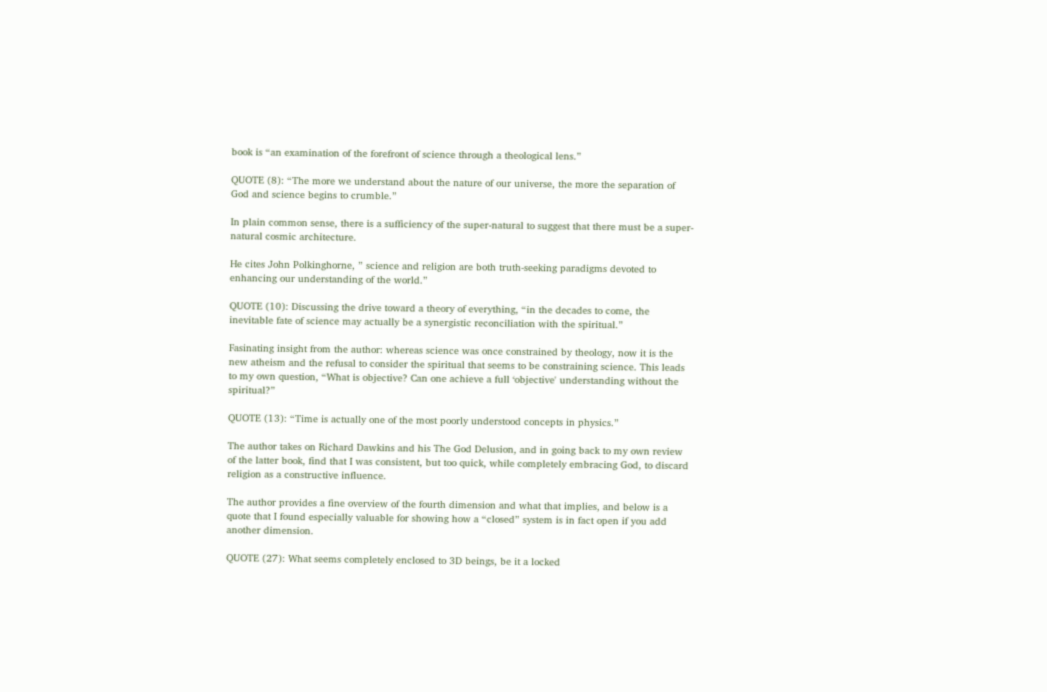book is “an examination of the forefront of science through a theological lens.”

QUOTE (8): “The more we understand about the nature of our universe, the more the separation of God and science begins to crumble.”

In plain common sense, there is a sufficiency of the super-natural to suggest that there must be a super-natural cosmic architecture.

He cites John Polkinghorne, ” science and religion are both truth-seeking paradigms devoted to enhancing our understanding of the world.”

QUOTE (10): Discussing the drive toward a theory of everything, “in the decades to come, the inevitable fate of science may actually be a synergistic reconciliation with the spiritual.”

Fasinating insight from the author: whereas science was once constrained by theology, now it is the new atheism and the refusal to consider the spiritual that seems to be constraining science. This leads to my own question, “What is objective? Can one achieve a full ‘objective' understanding without the spiritual?”

QUOTE (13): “Time is actually one of the most poorly understood concepts in physics.”

The author takes on Richard Dawkins and his The God Delusion, and in going back to my own review of the latter book, find that I was consistent, but too quick, while completely embracing God, to discard religion as a constructive influence.

The author provides a fine overview of the fourth dimension and what that implies, and below is a quote that I found especially valuable for showing how a “closed” system is in fact open if you add another dimension.

QUOTE (27): What seems completely enclosed to 3D beings, be it a locked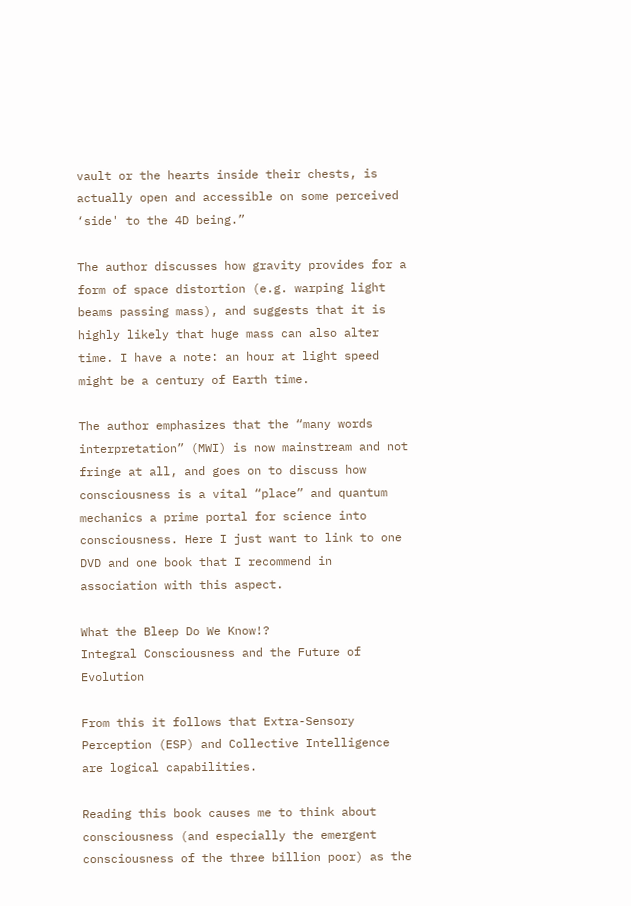vault or the hearts inside their chests, is actually open and accessible on some perceived ‘side' to the 4D being.”

The author discusses how gravity provides for a form of space distortion (e.g. warping light beams passing mass), and suggests that it is highly likely that huge mass can also alter time. I have a note: an hour at light speed might be a century of Earth time.

The author emphasizes that the “many words interpretation” (MWI) is now mainstream and not fringe at all, and goes on to discuss how consciousness is a vital “place” and quantum mechanics a prime portal for science into consciousness. Here I just want to link to one DVD and one book that I recommend in association with this aspect.

What the Bleep Do We Know!?
Integral Consciousness and the Future of Evolution

From this it follows that Extra-Sensory Perception (ESP) and Collective Intelligence are logical capabilities.

Reading this book causes me to think about consciousness (and especially the emergent consciousness of the three billion poor) as the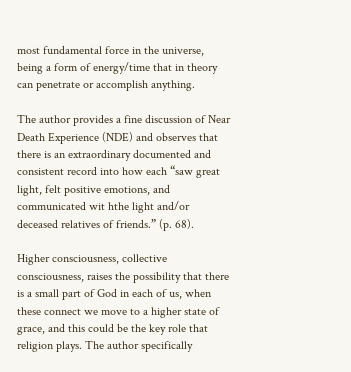most fundamental force in the universe, being a form of energy/time that in theory can penetrate or accomplish anything.

The author provides a fine discussion of Near Death Experience (NDE) and observes that there is an extraordinary documented and consistent record into how each “saw great light, felt positive emotions, and communicated wit hthe light and/or deceased relatives of friends.” (p. 68).

Higher consciousness, collective consciousness, raises the possibility that there is a small part of God in each of us, when these connect we move to a higher state of grace, and this could be the key role that religion plays. The author specifically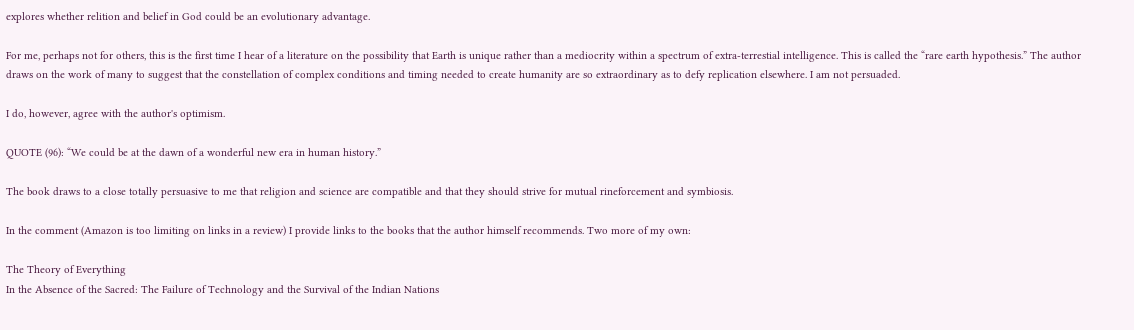explores whether relition and belief in God could be an evolutionary advantage.

For me, perhaps not for others, this is the first time I hear of a literature on the possibility that Earth is unique rather than a mediocrity within a spectrum of extra-terrestial intelligence. This is called the “rare earth hypothesis.” The author draws on the work of many to suggest that the constellation of complex conditions and timing needed to create humanity are so extraordinary as to defy replication elsewhere. I am not persuaded.

I do, however, agree with the author's optimism.

QUOTE (96): “We could be at the dawn of a wonderful new era in human history.”

The book draws to a close totally persuasive to me that religion and science are compatible and that they should strive for mutual rineforcement and symbiosis.

In the comment (Amazon is too limiting on links in a review) I provide links to the books that the author himself recommends. Two more of my own:

The Theory of Everything
In the Absence of the Sacred: The Failure of Technology and the Survival of the Indian Nations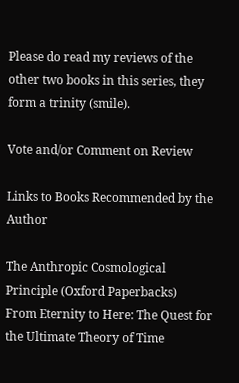Please do read my reviews of the other two books in this series, they form a trinity (smile).

Vote and/or Comment on Review

Links to Books Recommended by the Author

The Anthropic Cosmological Principle (Oxford Paperbacks)
From Eternity to Here: The Quest for the Ultimate Theory of Time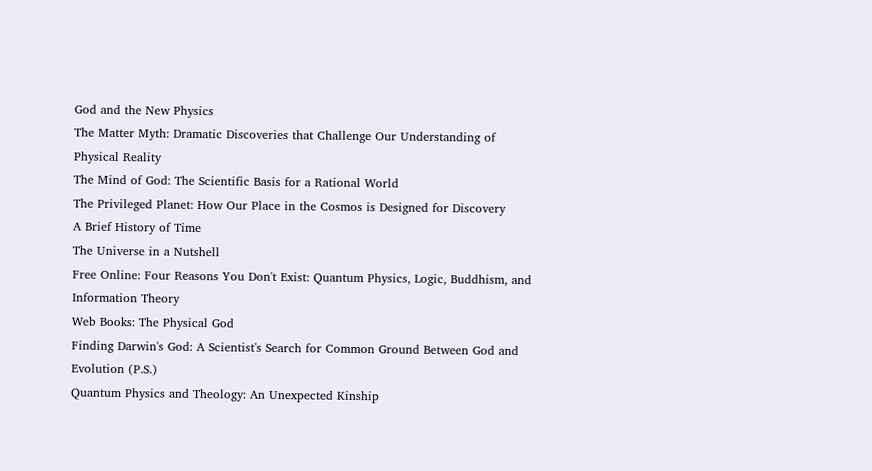God and the New Physics
The Matter Myth: Dramatic Discoveries that Challenge Our Understanding of Physical Reality
The Mind of God: The Scientific Basis for a Rational World
The Privileged Planet: How Our Place in the Cosmos is Designed for Discovery
A Brief History of Time
The Universe in a Nutshell
Free Online: Four Reasons You Don't Exist: Quantum Physics, Logic, Buddhism, and Information Theory
Web Books: The Physical God
Finding Darwin's God: A Scientist's Search for Common Ground Between God and Evolution (P.S.)
Quantum Physics and Theology: An Unexpected Kinship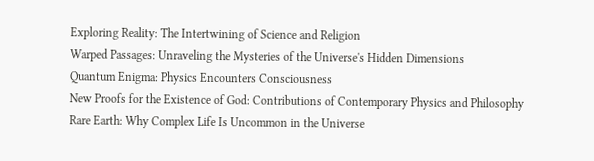Exploring Reality: The Intertwining of Science and Religion
Warped Passages: Unraveling the Mysteries of the Universe's Hidden Dimensions
Quantum Enigma: Physics Encounters Consciousness
New Proofs for the Existence of God: Contributions of Contemporary Physics and Philosophy
Rare Earth: Why Complex Life Is Uncommon in the Universe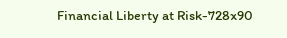Financial Liberty at Risk-728x90